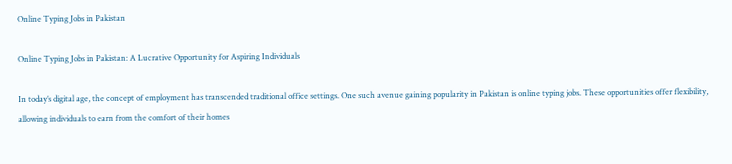Online Typing Jobs in Pakistan

Online Typing Jobs in Pakistan: A Lucrative Opportunity for Aspiring Individuals

In today’s digital age, the concept of employment has transcended traditional office settings. One such avenue gaining popularity in Pakistan is online typing jobs. These opportunities offer flexibility, allowing individuals to earn from the comfort of their homes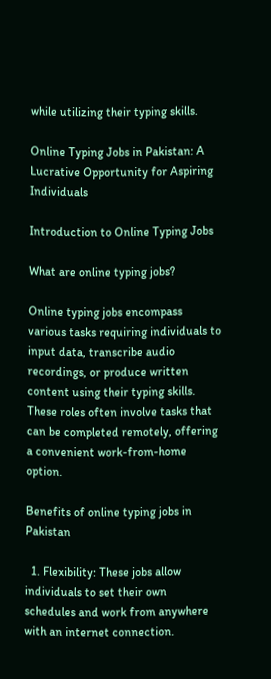while utilizing their typing skills.

Online Typing Jobs in Pakistan: A Lucrative Opportunity for Aspiring Individuals

Introduction to Online Typing Jobs

What are online typing jobs?

Online typing jobs encompass various tasks requiring individuals to input data, transcribe audio recordings, or produce written content using their typing skills. These roles often involve tasks that can be completed remotely, offering a convenient work-from-home option.

Benefits of online typing jobs in Pakistan

  1. Flexibility: These jobs allow individuals to set their own schedules and work from anywhere with an internet connection.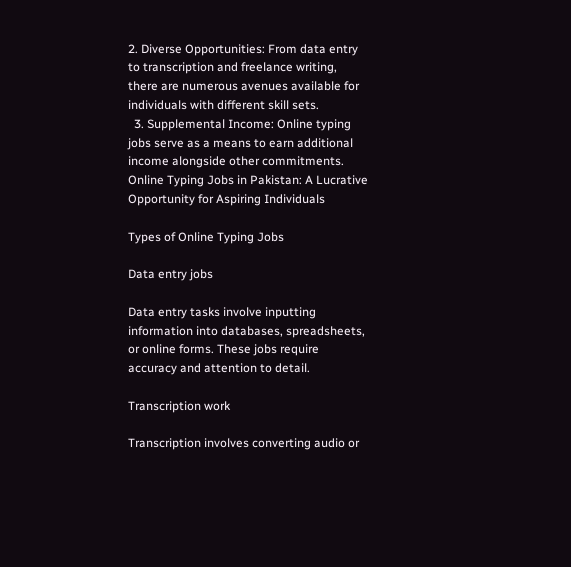2. Diverse Opportunities: From data entry to transcription and freelance writing, there are numerous avenues available for individuals with different skill sets.
  3. Supplemental Income: Online typing jobs serve as a means to earn additional income alongside other commitments.
Online Typing Jobs in Pakistan: A Lucrative Opportunity for Aspiring Individuals

Types of Online Typing Jobs

Data entry jobs

Data entry tasks involve inputting information into databases, spreadsheets, or online forms. These jobs require accuracy and attention to detail.

Transcription work

Transcription involves converting audio or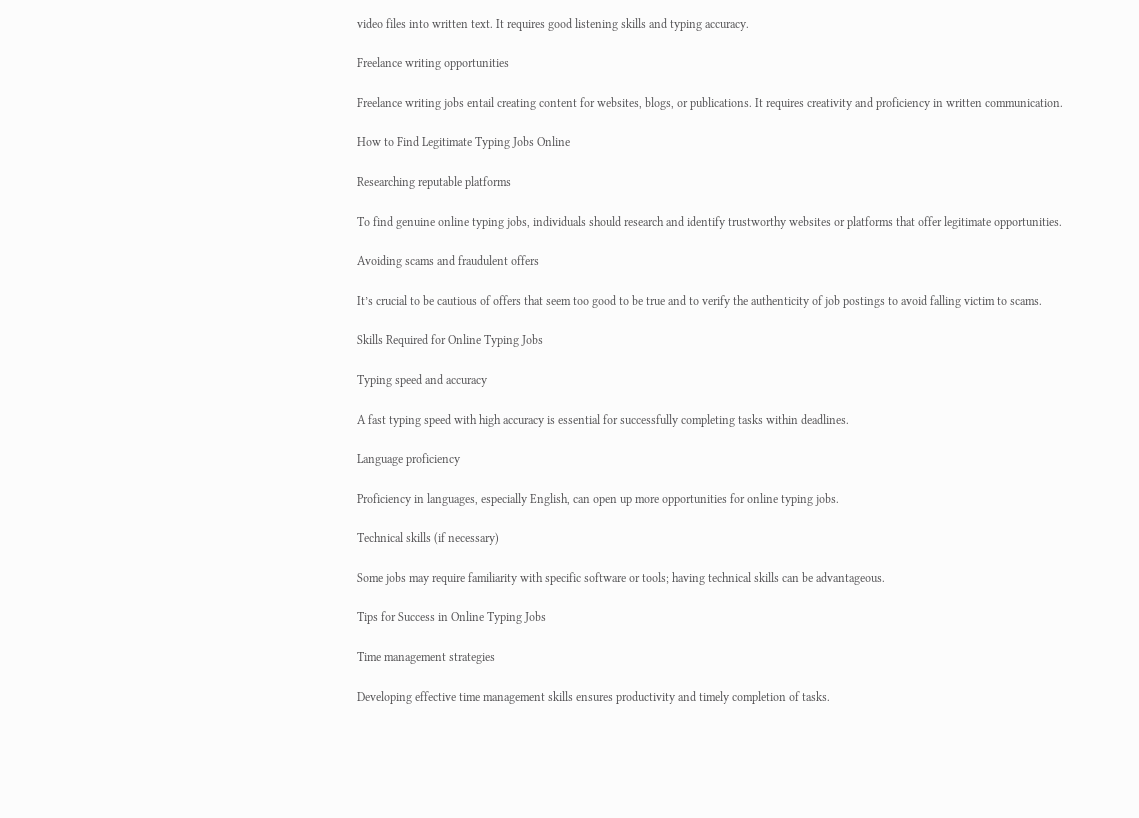video files into written text. It requires good listening skills and typing accuracy.

Freelance writing opportunities

Freelance writing jobs entail creating content for websites, blogs, or publications. It requires creativity and proficiency in written communication.

How to Find Legitimate Typing Jobs Online

Researching reputable platforms

To find genuine online typing jobs, individuals should research and identify trustworthy websites or platforms that offer legitimate opportunities.

Avoiding scams and fraudulent offers

It’s crucial to be cautious of offers that seem too good to be true and to verify the authenticity of job postings to avoid falling victim to scams.

Skills Required for Online Typing Jobs

Typing speed and accuracy

A fast typing speed with high accuracy is essential for successfully completing tasks within deadlines.

Language proficiency

Proficiency in languages, especially English, can open up more opportunities for online typing jobs.

Technical skills (if necessary)

Some jobs may require familiarity with specific software or tools; having technical skills can be advantageous.

Tips for Success in Online Typing Jobs

Time management strategies

Developing effective time management skills ensures productivity and timely completion of tasks.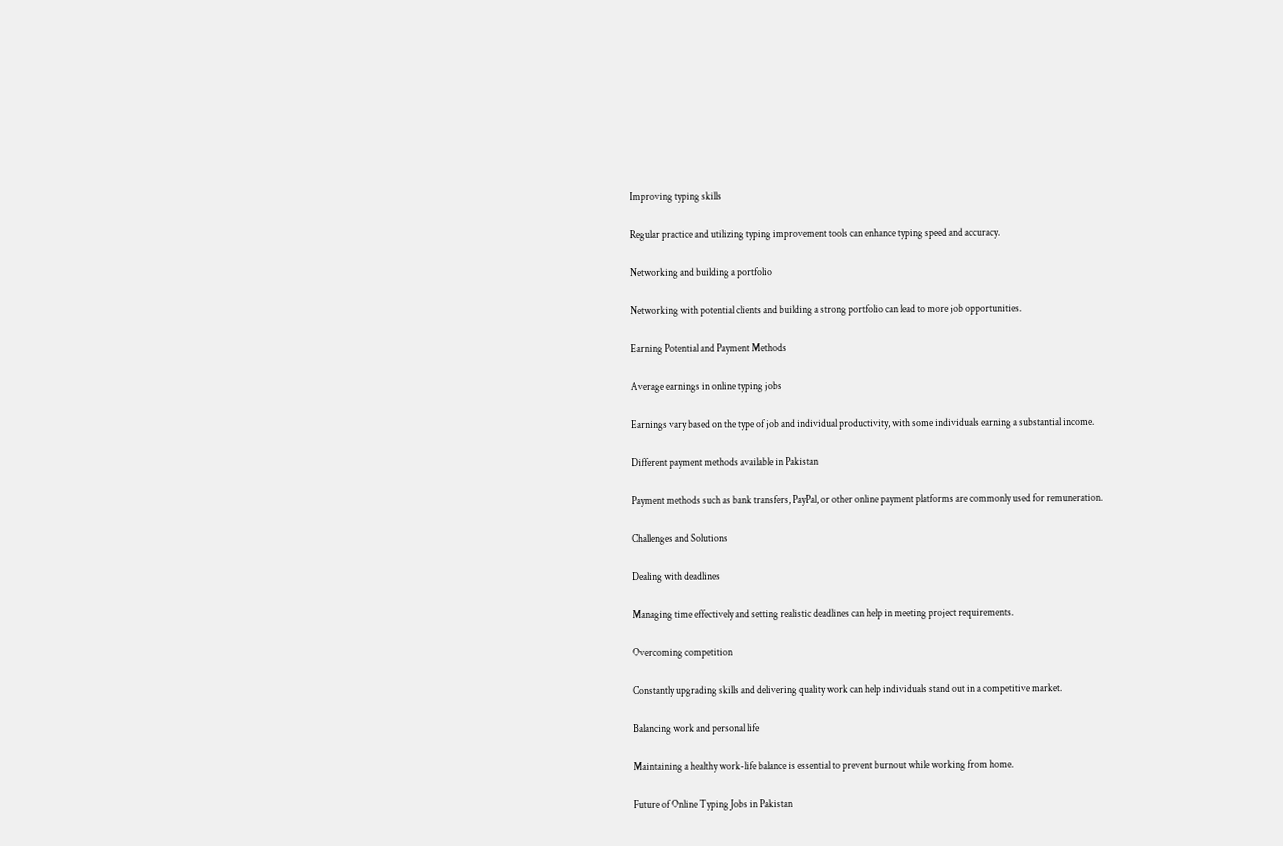Improving typing skills

Regular practice and utilizing typing improvement tools can enhance typing speed and accuracy.

Networking and building a portfolio

Networking with potential clients and building a strong portfolio can lead to more job opportunities.

Earning Potential and Payment Methods

Average earnings in online typing jobs

Earnings vary based on the type of job and individual productivity, with some individuals earning a substantial income.

Different payment methods available in Pakistan

Payment methods such as bank transfers, PayPal, or other online payment platforms are commonly used for remuneration.

Challenges and Solutions

Dealing with deadlines

Managing time effectively and setting realistic deadlines can help in meeting project requirements.

Overcoming competition

Constantly upgrading skills and delivering quality work can help individuals stand out in a competitive market.

Balancing work and personal life

Maintaining a healthy work-life balance is essential to prevent burnout while working from home.

Future of Online Typing Jobs in Pakistan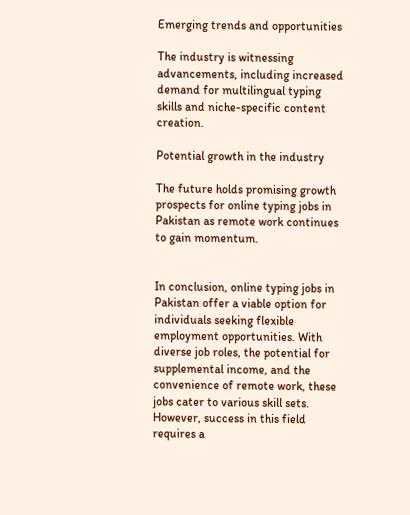Emerging trends and opportunities

The industry is witnessing advancements, including increased demand for multilingual typing skills and niche-specific content creation.

Potential growth in the industry

The future holds promising growth prospects for online typing jobs in Pakistan as remote work continues to gain momentum.


In conclusion, online typing jobs in Pakistan offer a viable option for individuals seeking flexible employment opportunities. With diverse job roles, the potential for supplemental income, and the convenience of remote work, these jobs cater to various skill sets. However, success in this field requires a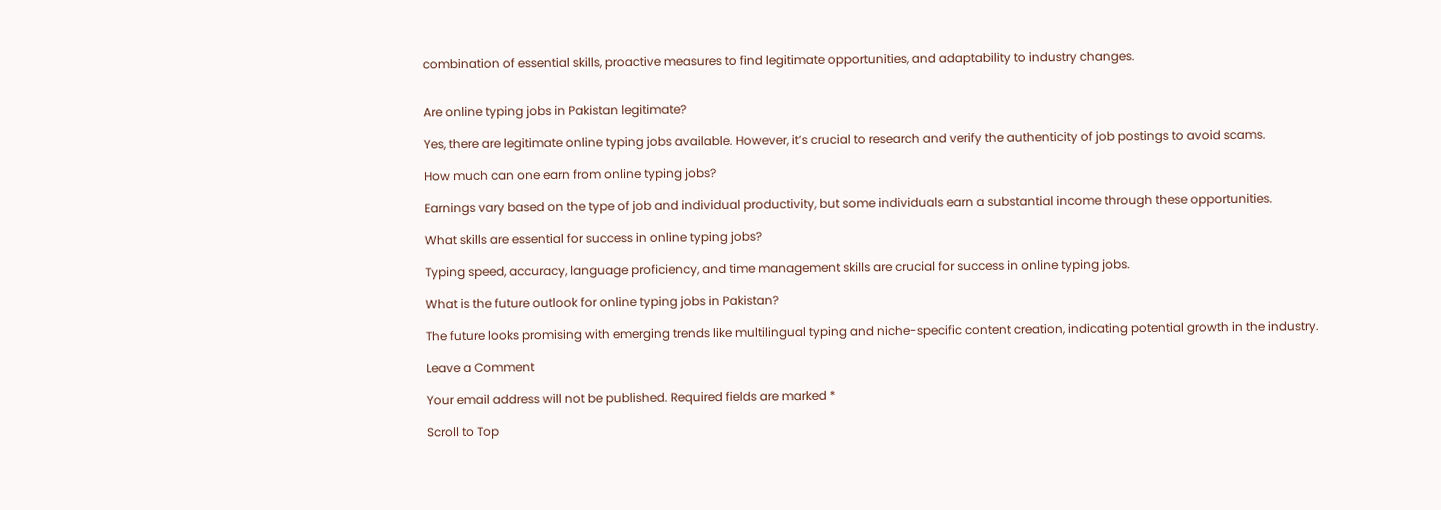combination of essential skills, proactive measures to find legitimate opportunities, and adaptability to industry changes.


Are online typing jobs in Pakistan legitimate?

Yes, there are legitimate online typing jobs available. However, it’s crucial to research and verify the authenticity of job postings to avoid scams.

How much can one earn from online typing jobs?

Earnings vary based on the type of job and individual productivity, but some individuals earn a substantial income through these opportunities.

What skills are essential for success in online typing jobs?

Typing speed, accuracy, language proficiency, and time management skills are crucial for success in online typing jobs.

What is the future outlook for online typing jobs in Pakistan?

The future looks promising with emerging trends like multilingual typing and niche-specific content creation, indicating potential growth in the industry.

Leave a Comment

Your email address will not be published. Required fields are marked *

Scroll to Top